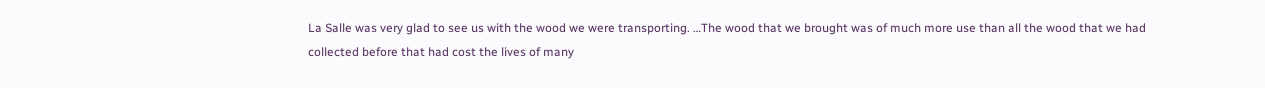La Salle was very glad to see us with the wood we were transporting. …The wood that we brought was of much more use than all the wood that we had collected before that had cost the lives of many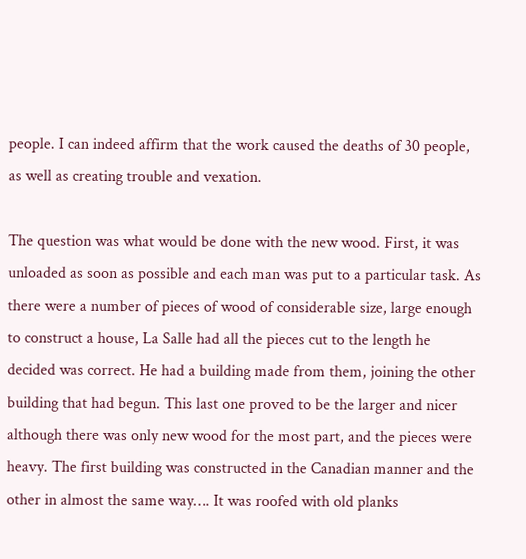people. I can indeed affirm that the work caused the deaths of 30 people, as well as creating trouble and vexation.

The question was what would be done with the new wood. First, it was unloaded as soon as possible and each man was put to a particular task. As there were a number of pieces of wood of considerable size, large enough to construct a house, La Salle had all the pieces cut to the length he decided was correct. He had a building made from them, joining the other building that had begun. This last one proved to be the larger and nicer although there was only new wood for the most part, and the pieces were heavy. The first building was constructed in the Canadian manner and the other in almost the same way…. It was roofed with old planks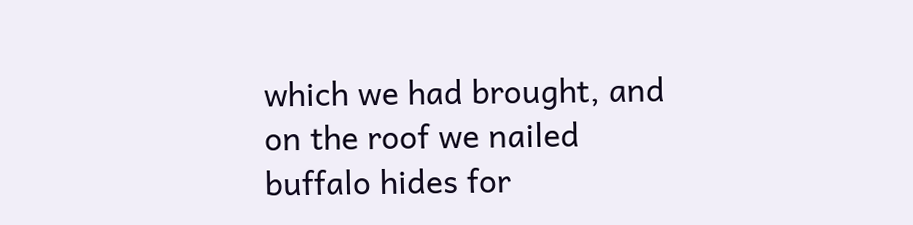which we had brought, and on the roof we nailed buffalo hides for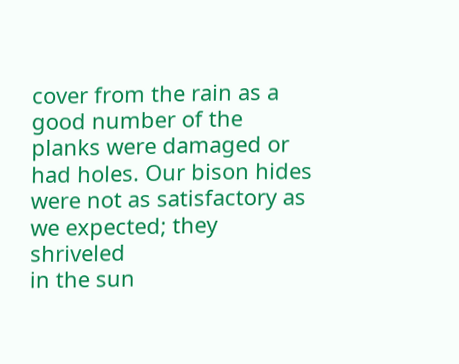cover from the rain as a good number of the planks were damaged or had holes. Our bison hides were not as satisfactory as we expected; they shriveled
in the sun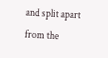and split apart from the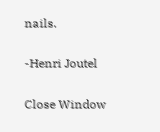nails.

-Henri Joutel

Close Window